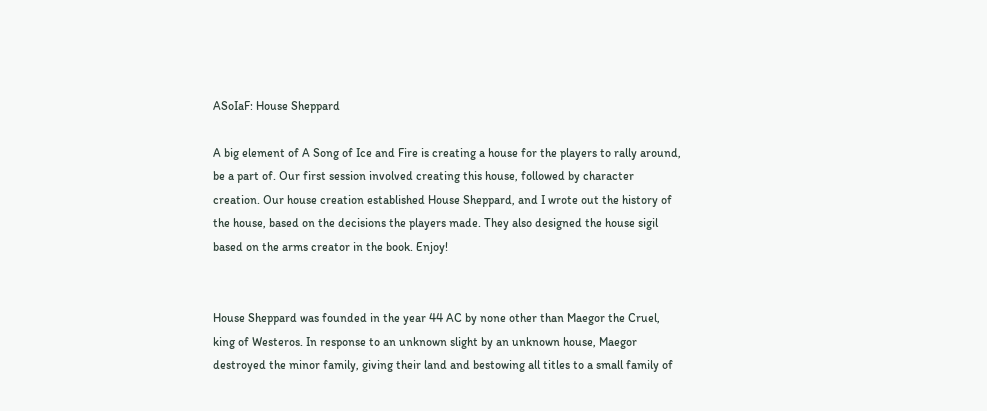ASoIaF: House Sheppard

A big element of A Song of Ice and Fire is creating a house for the players to rally around, be a part of. Our first session involved creating this house, followed by character creation. Our house creation established House Sheppard, and I wrote out the history of the house, based on the decisions the players made. They also designed the house sigil based on the arms creator in the book. Enjoy!


House Sheppard was founded in the year 44 AC by none other than Maegor the Cruel, king of Westeros. In response to an unknown slight by an unknown house, Maegor destroyed the minor family, giving their land and bestowing all titles to a small family of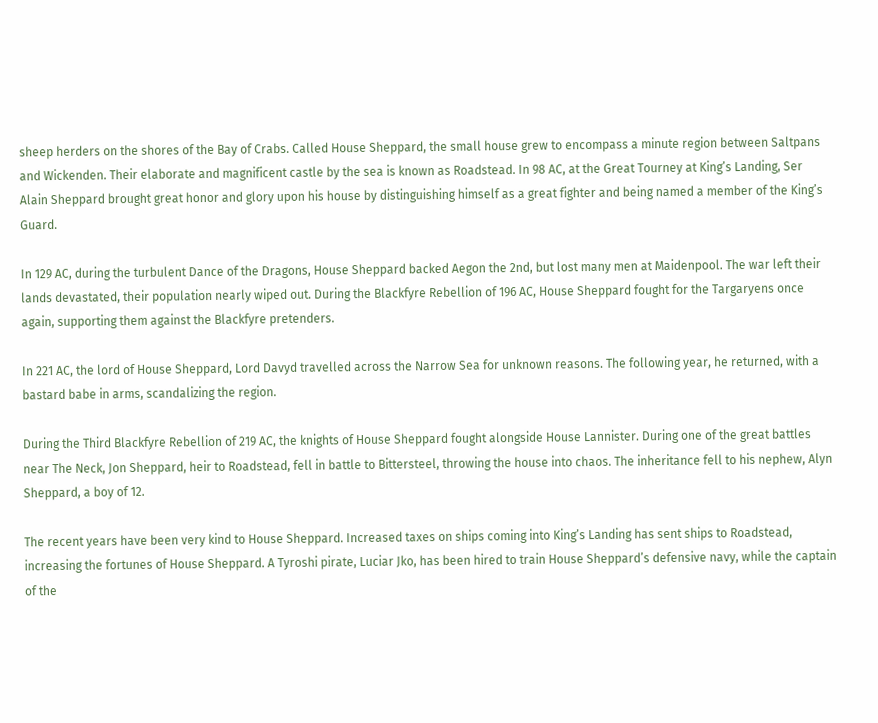sheep herders on the shores of the Bay of Crabs. Called House Sheppard, the small house grew to encompass a minute region between Saltpans and Wickenden. Their elaborate and magnificent castle by the sea is known as Roadstead. In 98 AC, at the Great Tourney at King’s Landing, Ser Alain Sheppard brought great honor and glory upon his house by distinguishing himself as a great fighter and being named a member of the King’s Guard.

In 129 AC, during the turbulent Dance of the Dragons, House Sheppard backed Aegon the 2nd, but lost many men at Maidenpool. The war left their lands devastated, their population nearly wiped out. During the Blackfyre Rebellion of 196 AC, House Sheppard fought for the Targaryens once again, supporting them against the Blackfyre pretenders.

In 221 AC, the lord of House Sheppard, Lord Davyd travelled across the Narrow Sea for unknown reasons. The following year, he returned, with a bastard babe in arms, scandalizing the region.

During the Third Blackfyre Rebellion of 219 AC, the knights of House Sheppard fought alongside House Lannister. During one of the great battles near The Neck, Jon Sheppard, heir to Roadstead, fell in battle to Bittersteel, throwing the house into chaos. The inheritance fell to his nephew, Alyn Sheppard, a boy of 12.

The recent years have been very kind to House Sheppard. Increased taxes on ships coming into King’s Landing has sent ships to Roadstead, increasing the fortunes of House Sheppard. A Tyroshi pirate, Luciar Jko, has been hired to train House Sheppard’s defensive navy, while the captain of the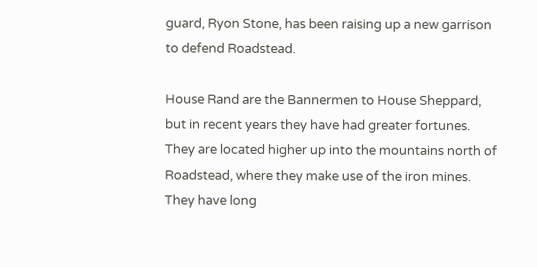guard, Ryon Stone, has been raising up a new garrison to defend Roadstead.

House Rand are the Bannermen to House Sheppard, but in recent years they have had greater fortunes. They are located higher up into the mountains north of Roadstead, where they make use of the iron mines. They have long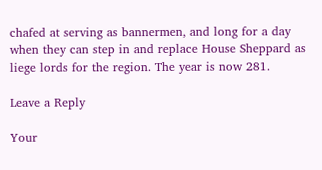chafed at serving as bannermen, and long for a day when they can step in and replace House Sheppard as liege lords for the region. The year is now 281.

Leave a Reply

Your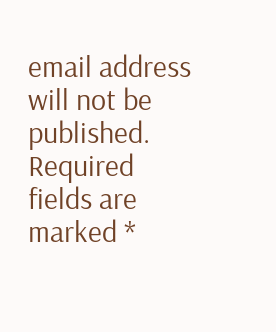email address will not be published. Required fields are marked *